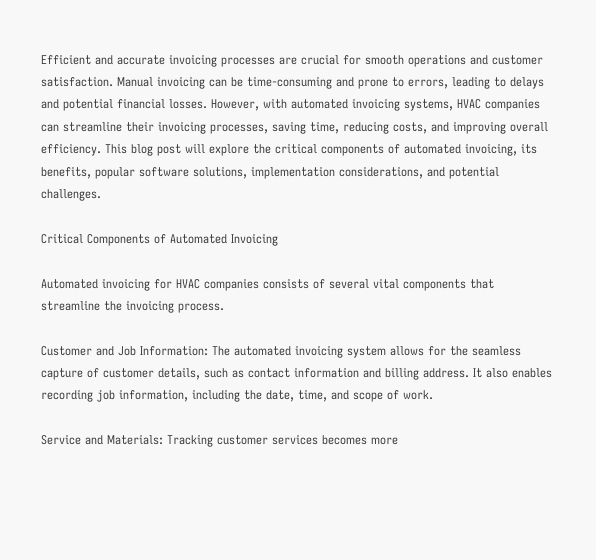Efficient and accurate invoicing processes are crucial for smooth operations and customer satisfaction. Manual invoicing can be time-consuming and prone to errors, leading to delays and potential financial losses. However, with automated invoicing systems, HVAC companies can streamline their invoicing processes, saving time, reducing costs, and improving overall efficiency. This blog post will explore the critical components of automated invoicing, its benefits, popular software solutions, implementation considerations, and potential challenges.

Critical Components of Automated Invoicing

Automated invoicing for HVAC companies consists of several vital components that streamline the invoicing process.

Customer and Job Information: The automated invoicing system allows for the seamless capture of customer details, such as contact information and billing address. It also enables recording job information, including the date, time, and scope of work.

Service and Materials: Tracking customer services becomes more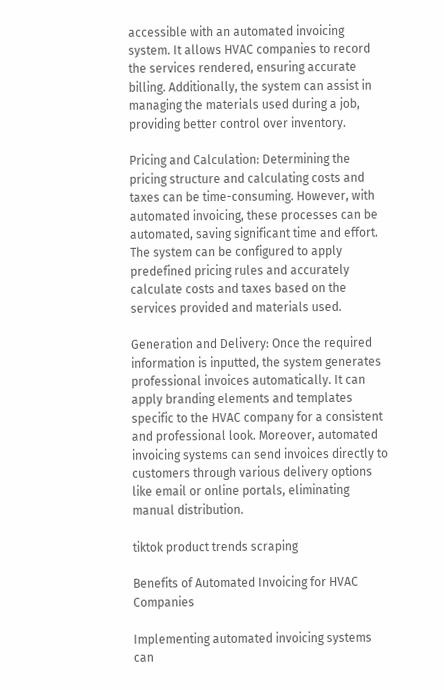accessible with an automated invoicing system. It allows HVAC companies to record the services rendered, ensuring accurate billing. Additionally, the system can assist in managing the materials used during a job, providing better control over inventory.

Pricing and Calculation: Determining the pricing structure and calculating costs and taxes can be time-consuming. However, with automated invoicing, these processes can be automated, saving significant time and effort. The system can be configured to apply predefined pricing rules and accurately calculate costs and taxes based on the services provided and materials used.

Generation and Delivery: Once the required information is inputted, the system generates professional invoices automatically. It can apply branding elements and templates specific to the HVAC company for a consistent and professional look. Moreover, automated invoicing systems can send invoices directly to customers through various delivery options like email or online portals, eliminating manual distribution.

tiktok product trends scraping

Benefits of Automated Invoicing for HVAC Companies

Implementing automated invoicing systems can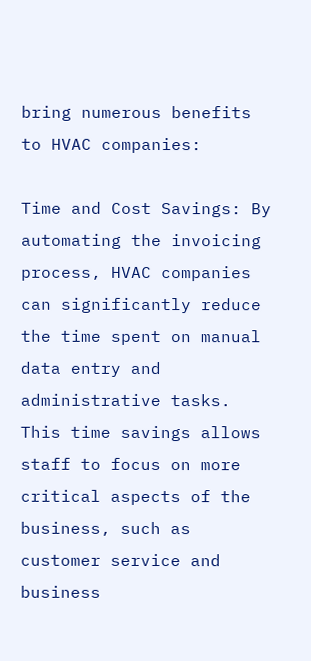bring numerous benefits to HVAC companies:

Time and Cost Savings: By automating the invoicing process, HVAC companies can significantly reduce the time spent on manual data entry and administrative tasks. This time savings allows staff to focus on more critical aspects of the business, such as customer service and business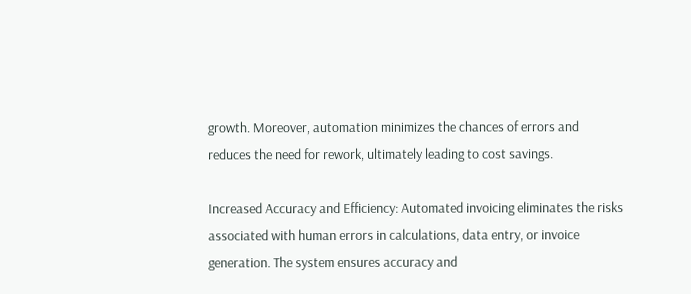growth. Moreover, automation minimizes the chances of errors and reduces the need for rework, ultimately leading to cost savings.

Increased Accuracy and Efficiency: Automated invoicing eliminates the risks associated with human errors in calculations, data entry, or invoice generation. The system ensures accuracy and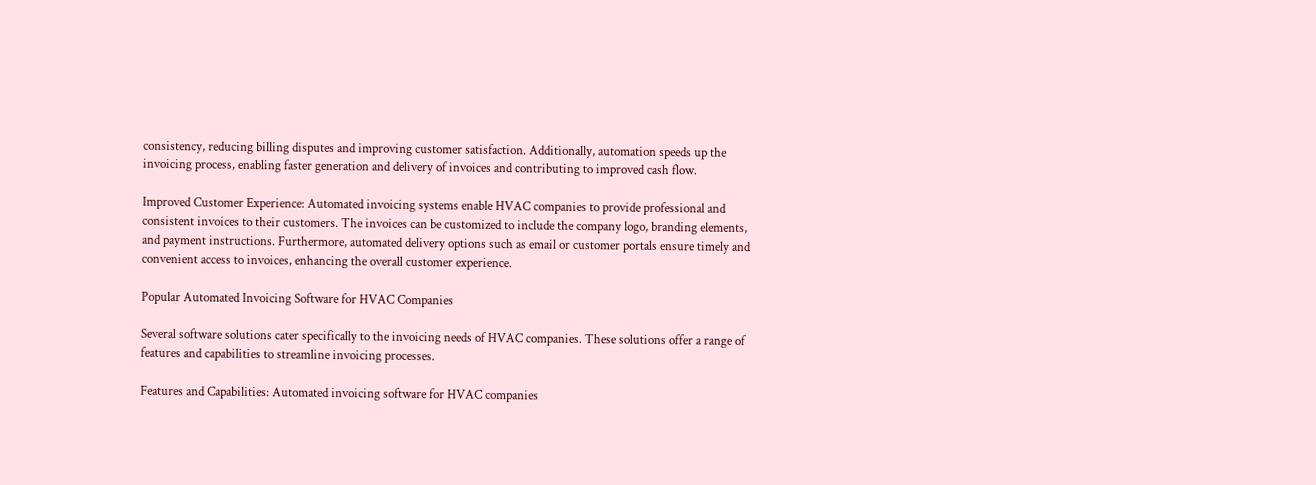consistency, reducing billing disputes and improving customer satisfaction. Additionally, automation speeds up the invoicing process, enabling faster generation and delivery of invoices and contributing to improved cash flow.

Improved Customer Experience: Automated invoicing systems enable HVAC companies to provide professional and consistent invoices to their customers. The invoices can be customized to include the company logo, branding elements, and payment instructions. Furthermore, automated delivery options such as email or customer portals ensure timely and convenient access to invoices, enhancing the overall customer experience.

Popular Automated Invoicing Software for HVAC Companies

Several software solutions cater specifically to the invoicing needs of HVAC companies. These solutions offer a range of features and capabilities to streamline invoicing processes.

Features and Capabilities: Automated invoicing software for HVAC companies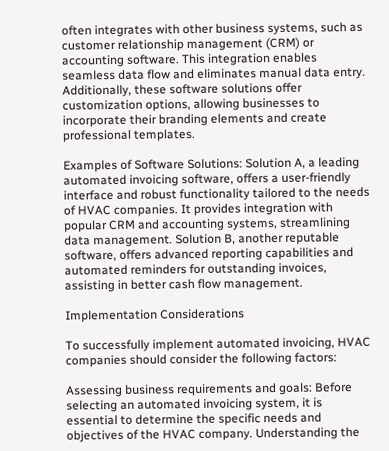often integrates with other business systems, such as customer relationship management (CRM) or accounting software. This integration enables seamless data flow and eliminates manual data entry. Additionally, these software solutions offer customization options, allowing businesses to incorporate their branding elements and create professional templates.

Examples of Software Solutions: Solution A, a leading automated invoicing software, offers a user-friendly interface and robust functionality tailored to the needs of HVAC companies. It provides integration with popular CRM and accounting systems, streamlining data management. Solution B, another reputable software, offers advanced reporting capabilities and automated reminders for outstanding invoices, assisting in better cash flow management.

Implementation Considerations

To successfully implement automated invoicing, HVAC companies should consider the following factors:

Assessing business requirements and goals: Before selecting an automated invoicing system, it is essential to determine the specific needs and objectives of the HVAC company. Understanding the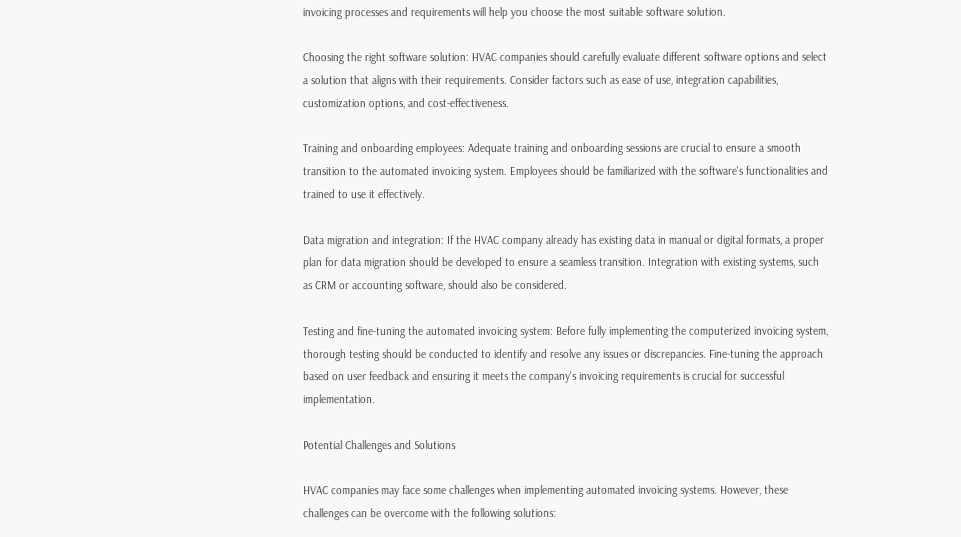invoicing processes and requirements will help you choose the most suitable software solution.

Choosing the right software solution: HVAC companies should carefully evaluate different software options and select a solution that aligns with their requirements. Consider factors such as ease of use, integration capabilities, customization options, and cost-effectiveness.

Training and onboarding employees: Adequate training and onboarding sessions are crucial to ensure a smooth transition to the automated invoicing system. Employees should be familiarized with the software's functionalities and trained to use it effectively.

Data migration and integration: If the HVAC company already has existing data in manual or digital formats, a proper plan for data migration should be developed to ensure a seamless transition. Integration with existing systems, such as CRM or accounting software, should also be considered.

Testing and fine-tuning the automated invoicing system: Before fully implementing the computerized invoicing system, thorough testing should be conducted to identify and resolve any issues or discrepancies. Fine-tuning the approach based on user feedback and ensuring it meets the company's invoicing requirements is crucial for successful implementation.

Potential Challenges and Solutions

HVAC companies may face some challenges when implementing automated invoicing systems. However, these challenges can be overcome with the following solutions: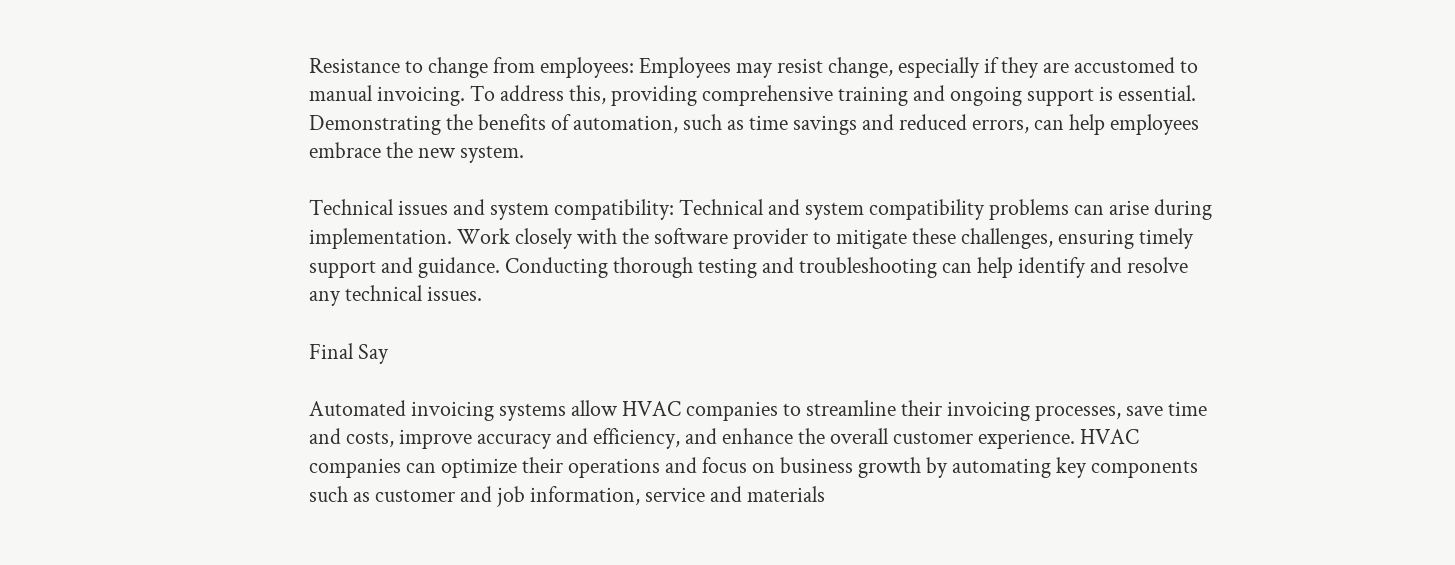Resistance to change from employees: Employees may resist change, especially if they are accustomed to manual invoicing. To address this, providing comprehensive training and ongoing support is essential. Demonstrating the benefits of automation, such as time savings and reduced errors, can help employees embrace the new system.

Technical issues and system compatibility: Technical and system compatibility problems can arise during implementation. Work closely with the software provider to mitigate these challenges, ensuring timely support and guidance. Conducting thorough testing and troubleshooting can help identify and resolve any technical issues.

Final Say

Automated invoicing systems allow HVAC companies to streamline their invoicing processes, save time and costs, improve accuracy and efficiency, and enhance the overall customer experience. HVAC companies can optimize their operations and focus on business growth by automating key components such as customer and job information, service and materials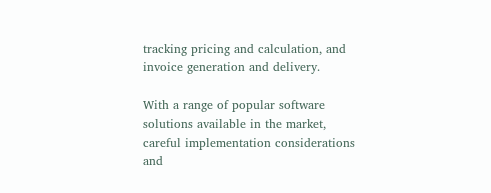tracking pricing and calculation, and invoice generation and delivery.

With a range of popular software solutions available in the market, careful implementation considerations and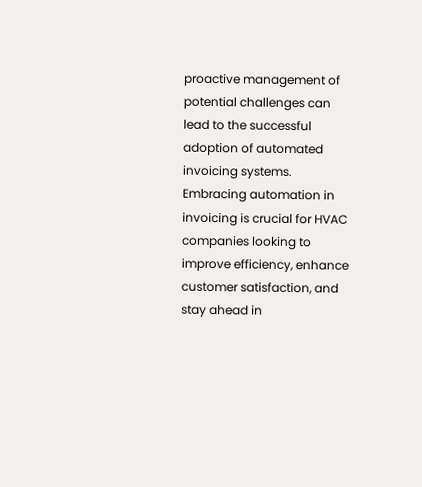proactive management of potential challenges can lead to the successful adoption of automated invoicing systems. Embracing automation in invoicing is crucial for HVAC companies looking to improve efficiency, enhance customer satisfaction, and stay ahead in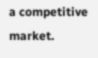a competitive market.